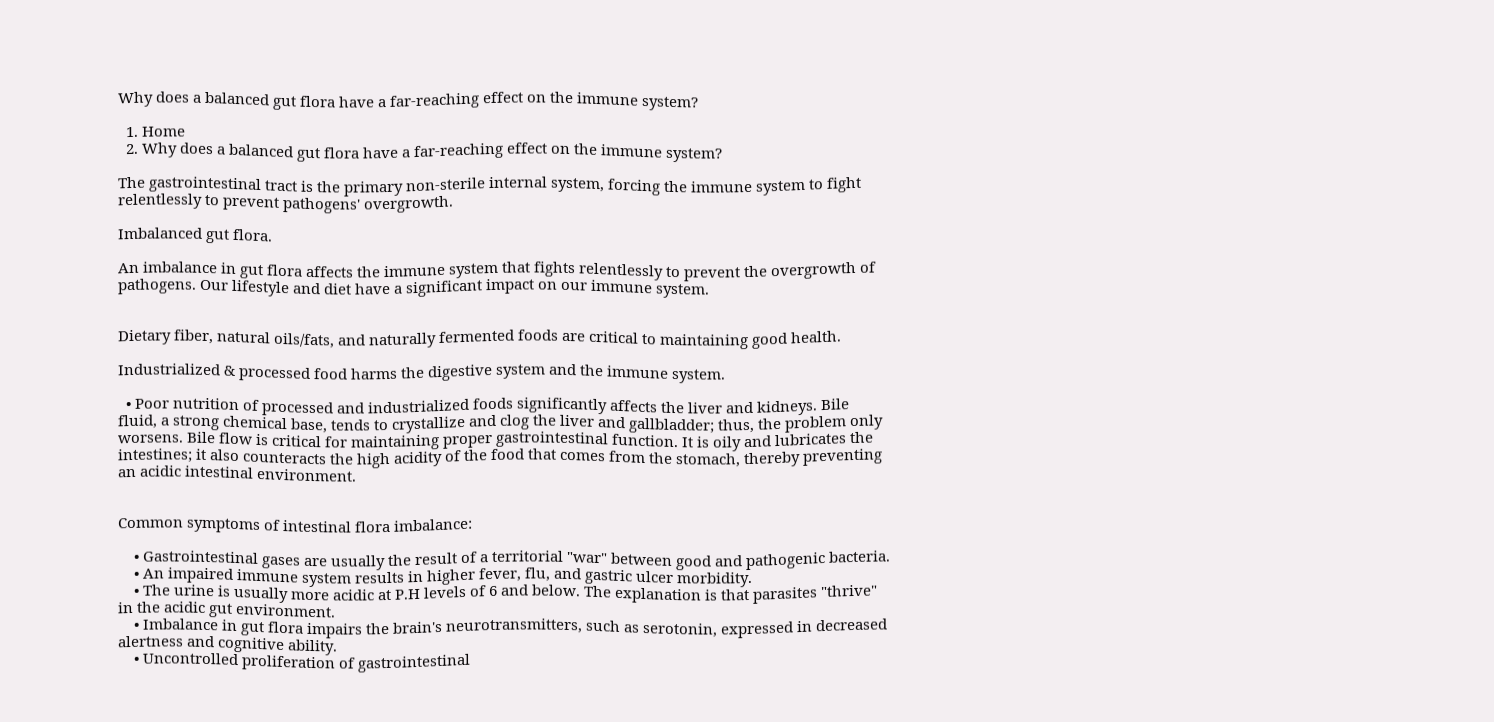Why does a balanced gut flora have a far-reaching effect on the immune system?

  1. Home
  2. Why does a balanced gut flora have a far-reaching effect on the immune system?

The gastrointestinal tract is the primary non-sterile internal system, forcing the immune system to fight relentlessly to prevent pathogens' overgrowth.

Imbalanced gut flora.

An imbalance in gut flora affects the immune system that fights relentlessly to prevent the overgrowth of pathogens. Our lifestyle and diet have a significant impact on our immune system.


Dietary fiber, natural oils/fats, and naturally fermented foods are critical to maintaining good health.

Industrialized & processed food harms the digestive system and the immune system.

  • Poor nutrition of processed and industrialized foods significantly affects the liver and kidneys. Bile fluid, a strong chemical base, tends to crystallize and clog the liver and gallbladder; thus, the problem only worsens. Bile flow is critical for maintaining proper gastrointestinal function. It is oily and lubricates the intestines; it also counteracts the high acidity of the food that comes from the stomach, thereby preventing an acidic intestinal environment.


Common symptoms of intestinal flora imbalance:

    • Gastrointestinal gases are usually the result of a territorial "war" between good and pathogenic bacteria.
    • An impaired immune system results in higher fever, flu, and gastric ulcer morbidity.
    • The urine is usually more acidic at P.H levels of 6 and below. The explanation is that parasites "thrive" in the acidic gut environment.
    • Imbalance in gut flora impairs the brain's neurotransmitters, such as serotonin, expressed in decreased alertness and cognitive ability.
    • Uncontrolled proliferation of gastrointestinal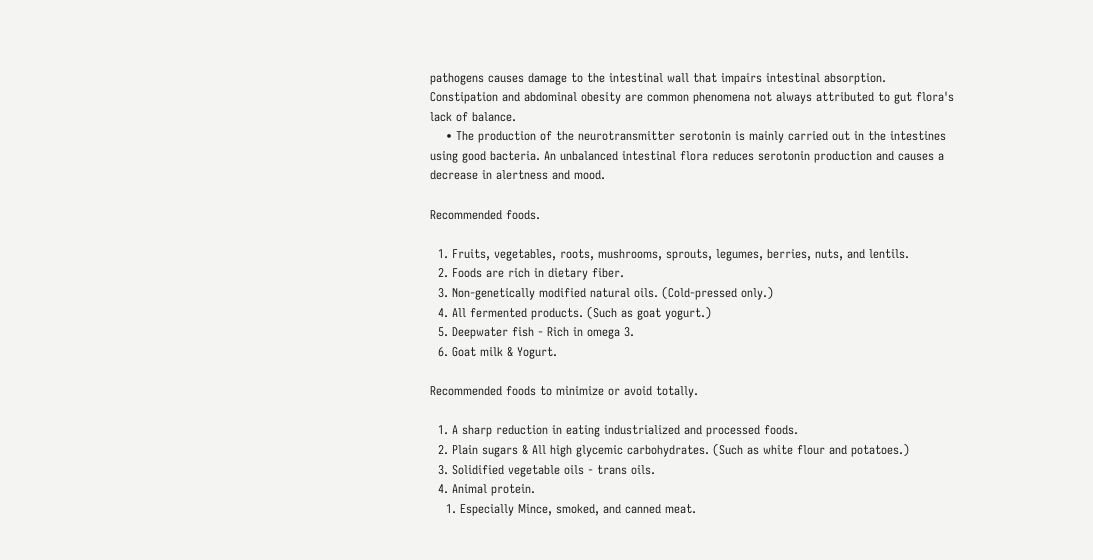pathogens causes damage to the intestinal wall that impairs intestinal absorption. Constipation and abdominal obesity are common phenomena not always attributed to gut flora's lack of balance.
    • The production of the neurotransmitter serotonin is mainly carried out in the intestines using good bacteria. An unbalanced intestinal flora reduces serotonin production and causes a decrease in alertness and mood.

Recommended foods.

  1. Fruits, vegetables, roots, mushrooms, sprouts, legumes, berries, nuts, and lentils.
  2. Foods are rich in dietary fiber.
  3. Non-genetically modified natural oils. (Cold-pressed only.)
  4. All fermented products. (Such as goat yogurt.)
  5. Deepwater fish - Rich in omega 3.
  6. Goat milk & Yogurt.

Recommended foods to minimize or avoid totally.

  1. A sharp reduction in eating industrialized and processed foods.
  2. Plain sugars & All high glycemic carbohydrates. (Such as white flour and potatoes.)
  3. Solidified vegetable oils - trans oils.
  4. Animal protein.
    1. Especially Mince, smoked, and canned meat.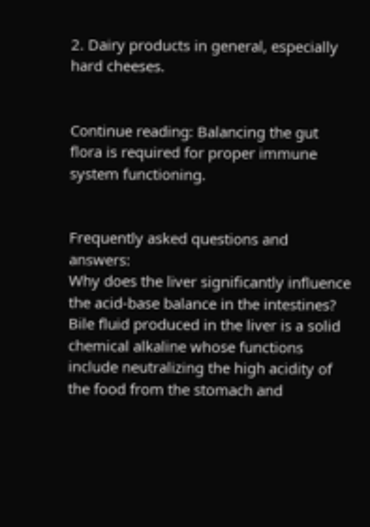2. Dairy products in general, especially hard cheeses.


Continue reading: Balancing the gut flora is required for proper immune system functioning.


Frequently asked questions and answers:
Why does the liver significantly influence the acid-base balance in the intestines?
Bile fluid produced in the liver is a solid chemical alkaline whose functions include neutralizing the high acidity of the food from the stomach and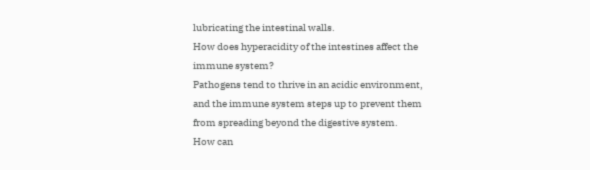lubricating the intestinal walls.
How does hyperacidity of the intestines affect the immune system?
Pathogens tend to thrive in an acidic environment, and the immune system steps up to prevent them from spreading beyond the digestive system.
How can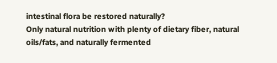intestinal flora be restored naturally?
Only natural nutrition with plenty of dietary fiber, natural oils/fats, and naturally fermented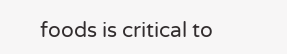foods is critical to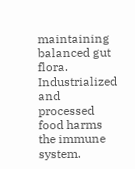maintaining balanced gut flora. Industrialized and processed food harms the immune system.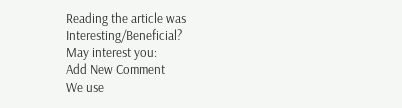Reading the article was Interesting/Beneficial?
May interest you:
Add New Comment
We use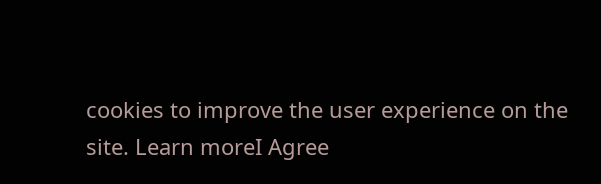cookies to improve the user experience on the site. Learn moreI Agree